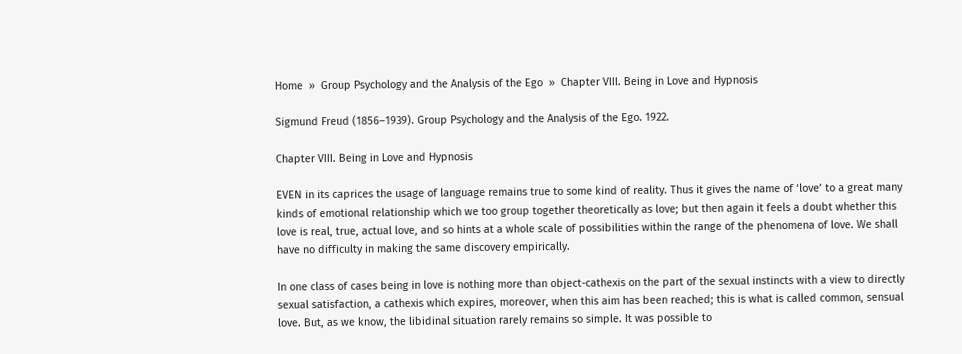Home  »  Group Psychology and the Analysis of the Ego  »  Chapter VIII. Being in Love and Hypnosis

Sigmund Freud (1856–1939). Group Psychology and the Analysis of the Ego. 1922.

Chapter VIII. Being in Love and Hypnosis

EVEN in its caprices the usage of language remains true to some kind of reality. Thus it gives the name of ‘love’ to a great many kinds of emotional relationship which we too group together theoretically as love; but then again it feels a doubt whether this love is real, true, actual love, and so hints at a whole scale of possibilities within the range of the phenomena of love. We shall have no difficulty in making the same discovery empirically.

In one class of cases being in love is nothing more than object-cathexis on the part of the sexual instincts with a view to directly sexual satisfaction, a cathexis which expires, moreover, when this aim has been reached; this is what is called common, sensual love. But, as we know, the libidinal situation rarely remains so simple. It was possible to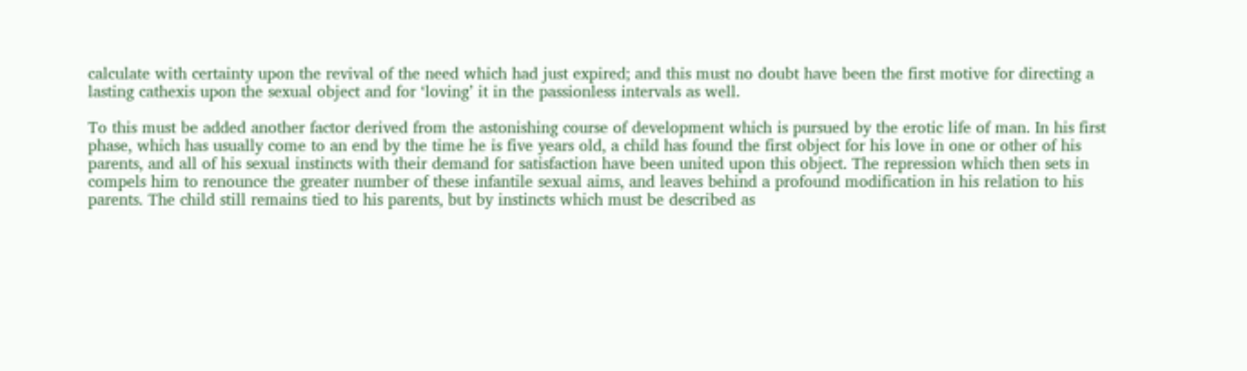calculate with certainty upon the revival of the need which had just expired; and this must no doubt have been the first motive for directing a lasting cathexis upon the sexual object and for ‘loving’ it in the passionless intervals as well.

To this must be added another factor derived from the astonishing course of development which is pursued by the erotic life of man. In his first phase, which has usually come to an end by the time he is five years old, a child has found the first object for his love in one or other of his parents, and all of his sexual instincts with their demand for satisfaction have been united upon this object. The repression which then sets in compels him to renounce the greater number of these infantile sexual aims, and leaves behind a profound modification in his relation to his parents. The child still remains tied to his parents, but by instincts which must be described as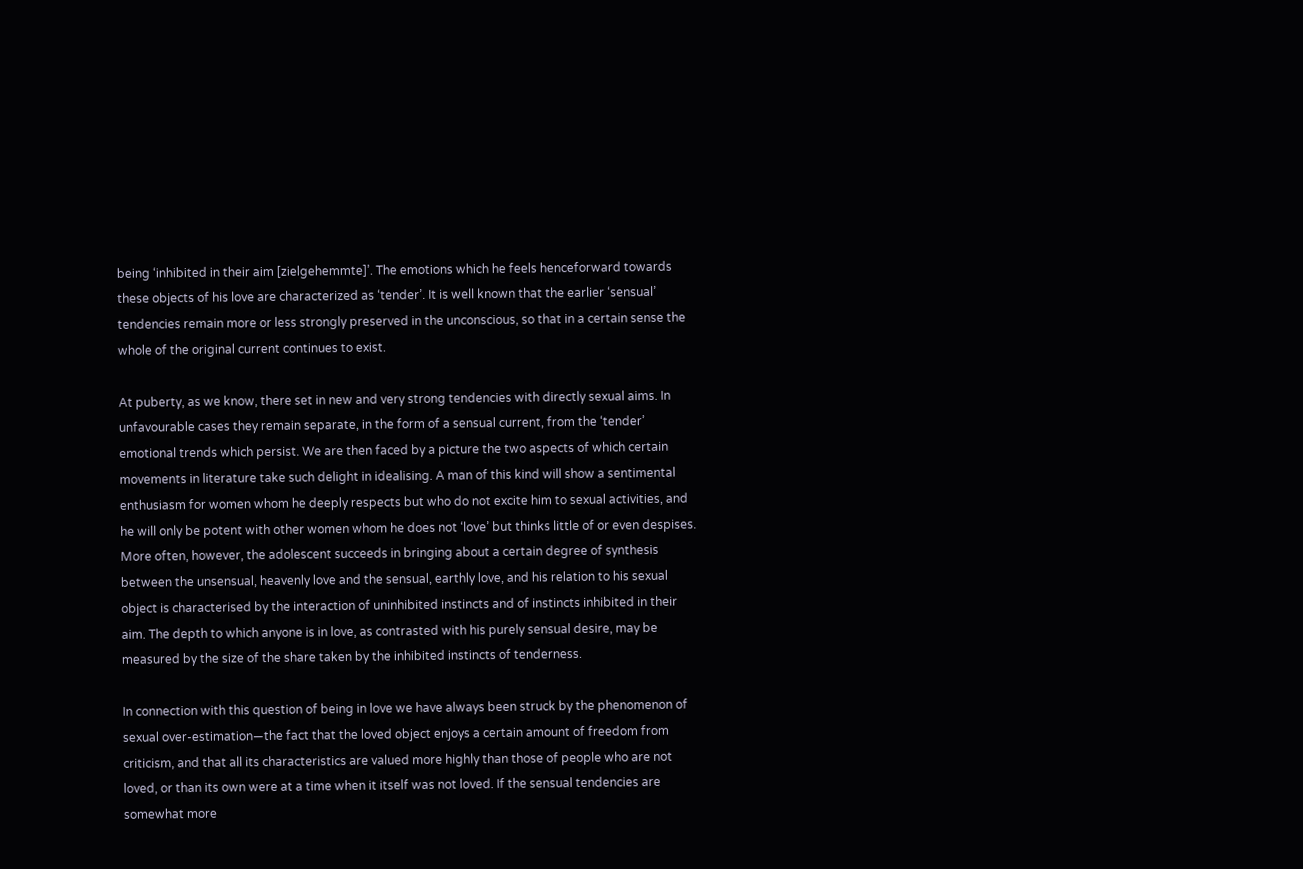being ‘inhibited in their aim [zielgehemmte]’. The emotions which he feels henceforward towards these objects of his love are characterized as ‘tender’. It is well known that the earlier ‘sensual’ tendencies remain more or less strongly preserved in the unconscious, so that in a certain sense the whole of the original current continues to exist.

At puberty, as we know, there set in new and very strong tendencies with directly sexual aims. In unfavourable cases they remain separate, in the form of a sensual current, from the ‘tender’ emotional trends which persist. We are then faced by a picture the two aspects of which certain movements in literature take such delight in idealising. A man of this kind will show a sentimental enthusiasm for women whom he deeply respects but who do not excite him to sexual activities, and he will only be potent with other women whom he does not ‘love’ but thinks little of or even despises. More often, however, the adolescent succeeds in bringing about a certain degree of synthesis between the unsensual, heavenly love and the sensual, earthly love, and his relation to his sexual object is characterised by the interaction of uninhibited instincts and of instincts inhibited in their aim. The depth to which anyone is in love, as contrasted with his purely sensual desire, may be measured by the size of the share taken by the inhibited instincts of tenderness.

In connection with this question of being in love we have always been struck by the phenomenon of sexual over-estimation—the fact that the loved object enjoys a certain amount of freedom from criticism, and that all its characteristics are valued more highly than those of people who are not loved, or than its own were at a time when it itself was not loved. If the sensual tendencies are somewhat more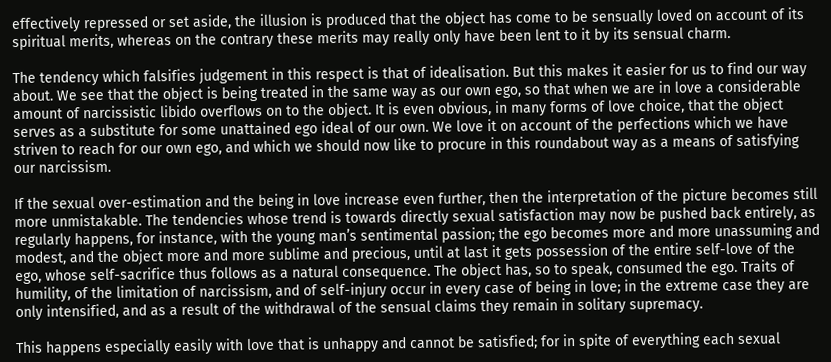effectively repressed or set aside, the illusion is produced that the object has come to be sensually loved on account of its spiritual merits, whereas on the contrary these merits may really only have been lent to it by its sensual charm.

The tendency which falsifies judgement in this respect is that of idealisation. But this makes it easier for us to find our way about. We see that the object is being treated in the same way as our own ego, so that when we are in love a considerable amount of narcissistic libido overflows on to the object. It is even obvious, in many forms of love choice, that the object serves as a substitute for some unattained ego ideal of our own. We love it on account of the perfections which we have striven to reach for our own ego, and which we should now like to procure in this roundabout way as a means of satisfying our narcissism.

If the sexual over-estimation and the being in love increase even further, then the interpretation of the picture becomes still more unmistakable. The tendencies whose trend is towards directly sexual satisfaction may now be pushed back entirely, as regularly happens, for instance, with the young man’s sentimental passion; the ego becomes more and more unassuming and modest, and the object more and more sublime and precious, until at last it gets possession of the entire self-love of the ego, whose self-sacrifice thus follows as a natural consequence. The object has, so to speak, consumed the ego. Traits of humility, of the limitation of narcissism, and of self-injury occur in every case of being in love; in the extreme case they are only intensified, and as a result of the withdrawal of the sensual claims they remain in solitary supremacy.

This happens especially easily with love that is unhappy and cannot be satisfied; for in spite of everything each sexual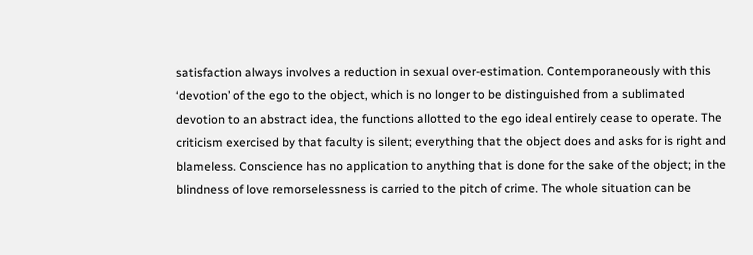satisfaction always involves a reduction in sexual over-estimation. Contemporaneously with this ‘devotion’ of the ego to the object, which is no longer to be distinguished from a sublimated devotion to an abstract idea, the functions allotted to the ego ideal entirely cease to operate. The criticism exercised by that faculty is silent; everything that the object does and asks for is right and blameless. Conscience has no application to anything that is done for the sake of the object; in the blindness of love remorselessness is carried to the pitch of crime. The whole situation can be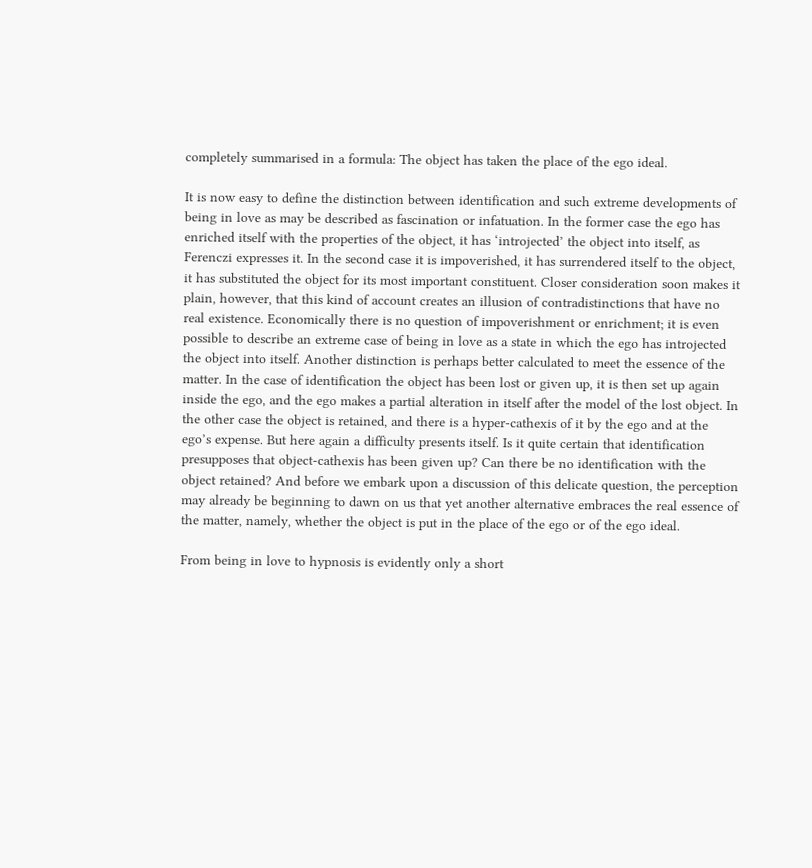completely summarised in a formula: The object has taken the place of the ego ideal.

It is now easy to define the distinction between identification and such extreme developments of being in love as may be described as fascination or infatuation. In the former case the ego has enriched itself with the properties of the object, it has ‘introjected’ the object into itself, as Ferenczi expresses it. In the second case it is impoverished, it has surrendered itself to the object, it has substituted the object for its most important constituent. Closer consideration soon makes it plain, however, that this kind of account creates an illusion of contradistinctions that have no real existence. Economically there is no question of impoverishment or enrichment; it is even possible to describe an extreme case of being in love as a state in which the ego has introjected the object into itself. Another distinction is perhaps better calculated to meet the essence of the matter. In the case of identification the object has been lost or given up, it is then set up again inside the ego, and the ego makes a partial alteration in itself after the model of the lost object. In the other case the object is retained, and there is a hyper-cathexis of it by the ego and at the ego’s expense. But here again a difficulty presents itself. Is it quite certain that identification presupposes that object-cathexis has been given up? Can there be no identification with the object retained? And before we embark upon a discussion of this delicate question, the perception may already be beginning to dawn on us that yet another alternative embraces the real essence of the matter, namely, whether the object is put in the place of the ego or of the ego ideal.

From being in love to hypnosis is evidently only a short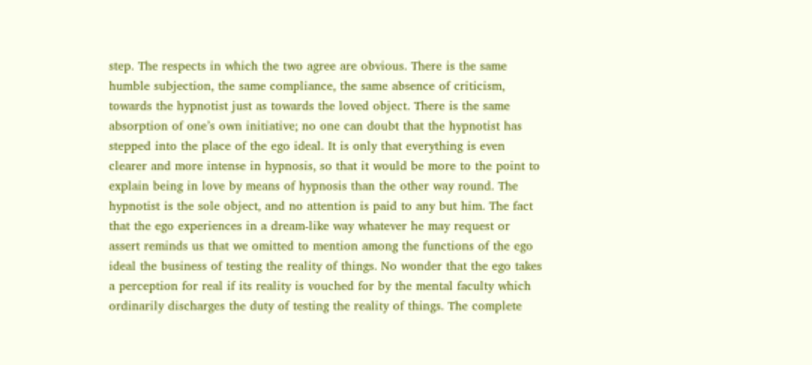step. The respects in which the two agree are obvious. There is the same humble subjection, the same compliance, the same absence of criticism, towards the hypnotist just as towards the loved object. There is the same absorption of one’s own initiative; no one can doubt that the hypnotist has stepped into the place of the ego ideal. It is only that everything is even clearer and more intense in hypnosis, so that it would be more to the point to explain being in love by means of hypnosis than the other way round. The hypnotist is the sole object, and no attention is paid to any but him. The fact that the ego experiences in a dream-like way whatever he may request or assert reminds us that we omitted to mention among the functions of the ego ideal the business of testing the reality of things. No wonder that the ego takes a perception for real if its reality is vouched for by the mental faculty which ordinarily discharges the duty of testing the reality of things. The complete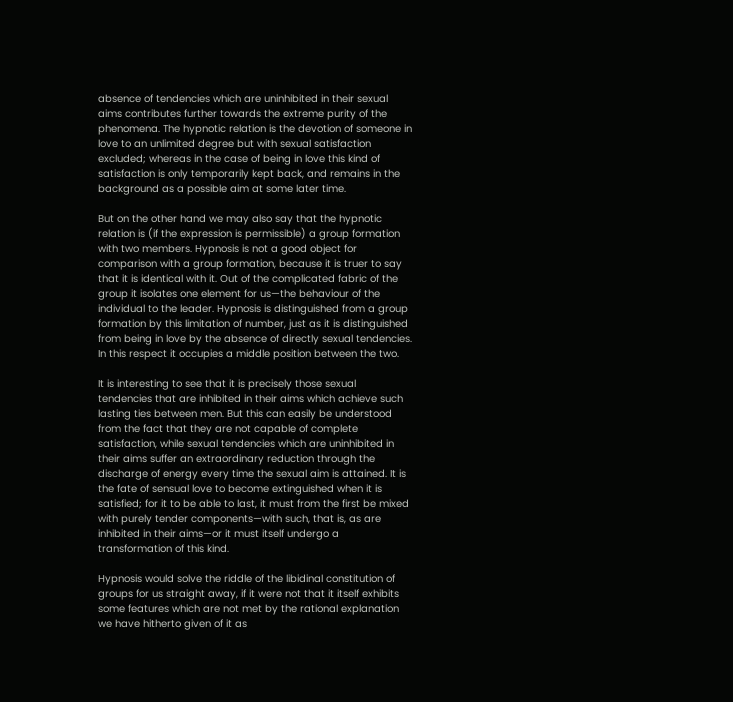absence of tendencies which are uninhibited in their sexual aims contributes further towards the extreme purity of the phenomena. The hypnotic relation is the devotion of someone in love to an unlimited degree but with sexual satisfaction excluded; whereas in the case of being in love this kind of satisfaction is only temporarily kept back, and remains in the background as a possible aim at some later time.

But on the other hand we may also say that the hypnotic relation is (if the expression is permissible) a group formation with two members. Hypnosis is not a good object for comparison with a group formation, because it is truer to say that it is identical with it. Out of the complicated fabric of the group it isolates one element for us—the behaviour of the individual to the leader. Hypnosis is distinguished from a group formation by this limitation of number, just as it is distinguished from being in love by the absence of directly sexual tendencies. In this respect it occupies a middle position between the two.

It is interesting to see that it is precisely those sexual tendencies that are inhibited in their aims which achieve such lasting ties between men. But this can easily be understood from the fact that they are not capable of complete satisfaction, while sexual tendencies which are uninhibited in their aims suffer an extraordinary reduction through the discharge of energy every time the sexual aim is attained. It is the fate of sensual love to become extinguished when it is satisfied; for it to be able to last, it must from the first be mixed with purely tender components—with such, that is, as are inhibited in their aims—or it must itself undergo a transformation of this kind.

Hypnosis would solve the riddle of the libidinal constitution of groups for us straight away, if it were not that it itself exhibits some features which are not met by the rational explanation we have hitherto given of it as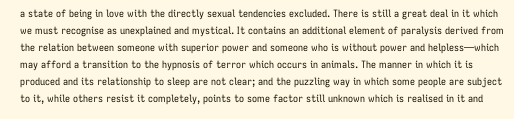a state of being in love with the directly sexual tendencies excluded. There is still a great deal in it which we must recognise as unexplained and mystical. It contains an additional element of paralysis derived from the relation between someone with superior power and someone who is without power and helpless—which may afford a transition to the hypnosis of terror which occurs in animals. The manner in which it is produced and its relationship to sleep are not clear; and the puzzling way in which some people are subject to it, while others resist it completely, points to some factor still unknown which is realised in it and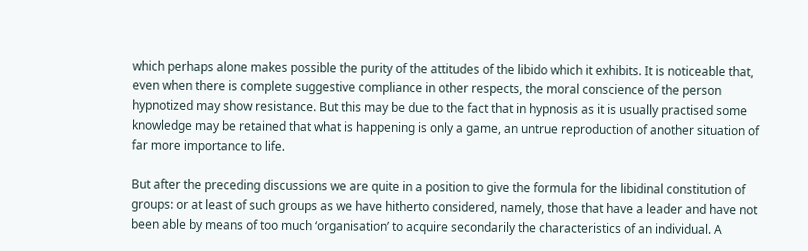which perhaps alone makes possible the purity of the attitudes of the libido which it exhibits. It is noticeable that, even when there is complete suggestive compliance in other respects, the moral conscience of the person hypnotized may show resistance. But this may be due to the fact that in hypnosis as it is usually practised some knowledge may be retained that what is happening is only a game, an untrue reproduction of another situation of far more importance to life.

But after the preceding discussions we are quite in a position to give the formula for the libidinal constitution of groups: or at least of such groups as we have hitherto considered, namely, those that have a leader and have not been able by means of too much ‘organisation’ to acquire secondarily the characteristics of an individual. A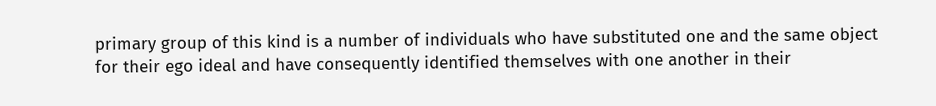primary group of this kind is a number of individuals who have substituted one and the same object for their ego ideal and have consequently identified themselves with one another in their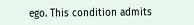ego. This condition admits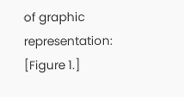of graphic representation: [Figure 1.]